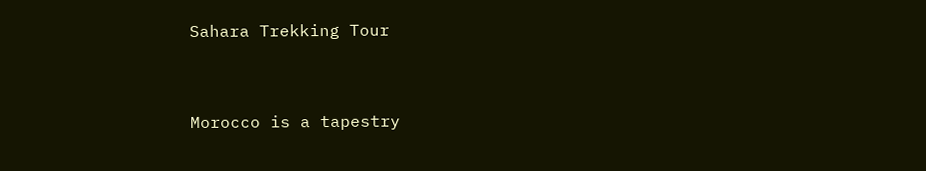Sahara Trekking Tour


Morocco is a tapestry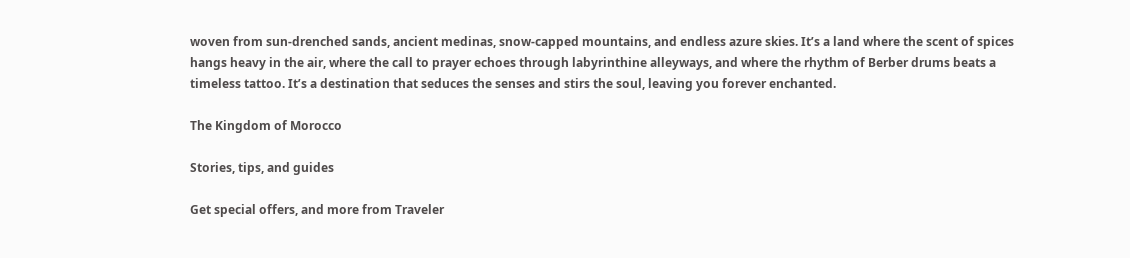woven from sun-drenched sands, ancient medinas, snow-capped mountains, and endless azure skies. It’s a land where the scent of spices hangs heavy in the air, where the call to prayer echoes through labyrinthine alleyways, and where the rhythm of Berber drums beats a timeless tattoo. It’s a destination that seduces the senses and stirs the soul, leaving you forever enchanted.

The Kingdom of Morocco

Stories, tips, and guides

Get special offers, and more from Traveler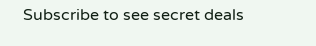Subscribe to see secret deals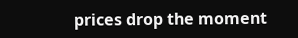prices drop the moment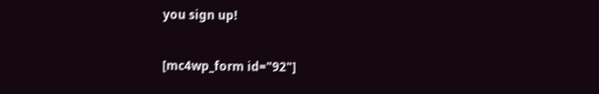you sign up!

[mc4wp_form id="92"]